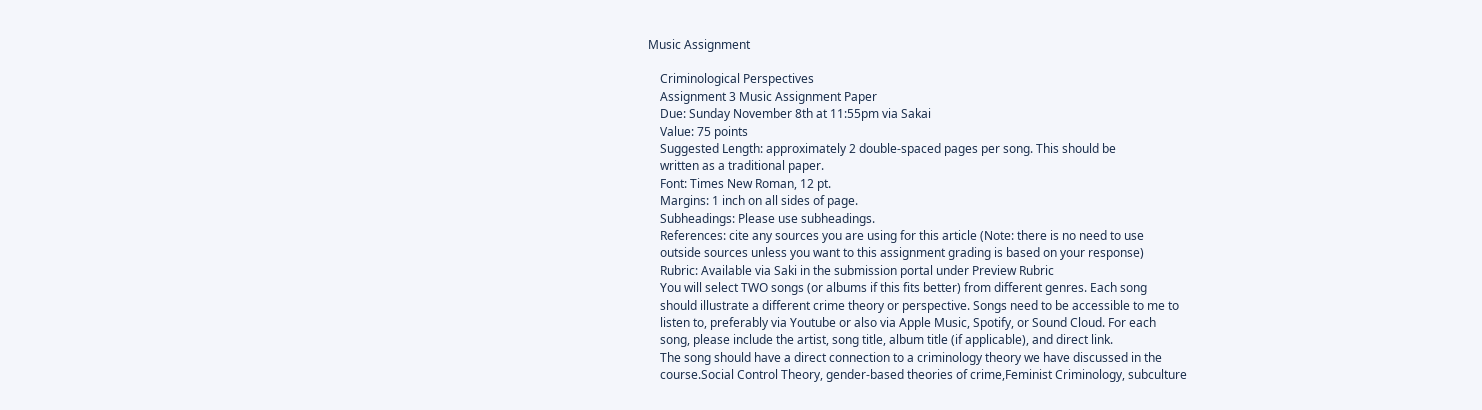Music Assignment

    Criminological Perspectives
    Assignment 3 Music Assignment Paper
    Due: Sunday November 8th at 11:55pm via Sakai
    Value: 75 points
    Suggested Length: approximately 2 double-spaced pages per song. This should be
    written as a traditional paper.
    Font: Times New Roman, 12 pt.
    Margins: 1 inch on all sides of page.
    Subheadings: Please use subheadings.
    References: cite any sources you are using for this article (Note: there is no need to use
    outside sources unless you want to this assignment grading is based on your response)
    Rubric: Available via Saki in the submission portal under Preview Rubric
    You will select TWO songs (or albums if this fits better) from different genres. Each song
    should illustrate a different crime theory or perspective. Songs need to be accessible to me to
    listen to, preferably via Youtube or also via Apple Music, Spotify, or Sound Cloud. For each
    song, please include the artist, song title, album title (if applicable), and direct link.
    The song should have a direct connection to a criminology theory we have discussed in the
    course.Social Control Theory, gender-based theories of crime,Feminist Criminology, subculture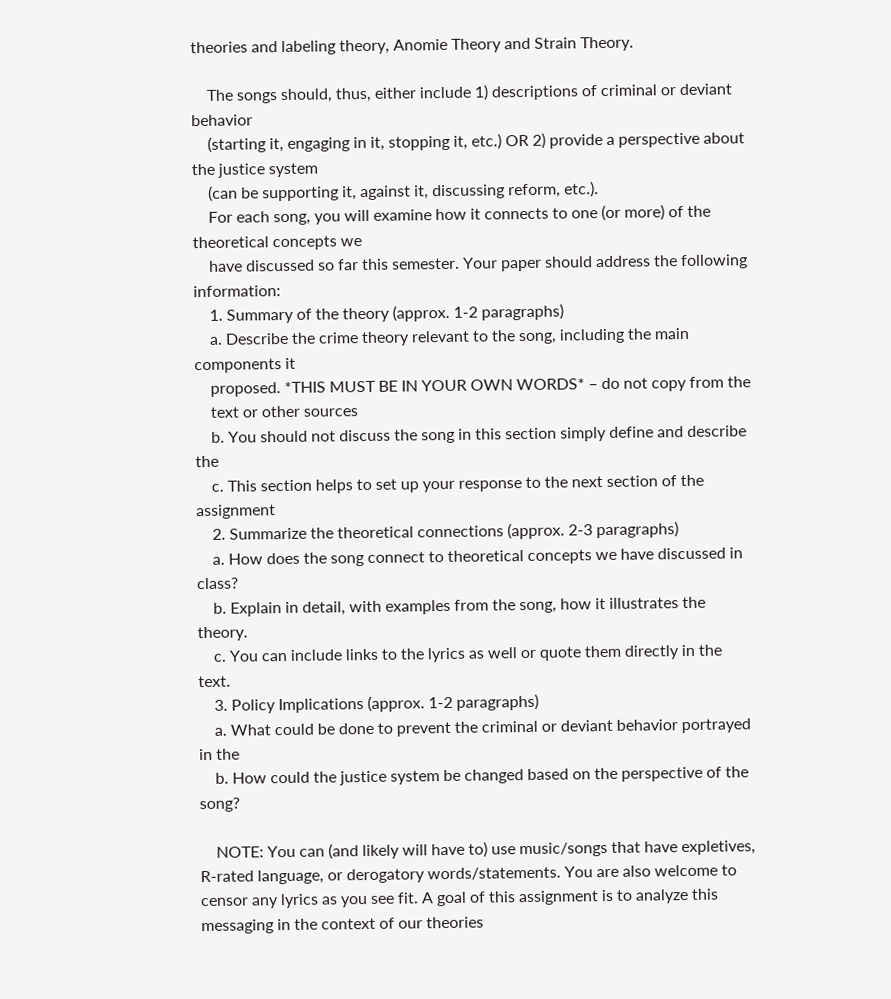theories and labeling theory, Anomie Theory and Strain Theory.

    The songs should, thus, either include 1) descriptions of criminal or deviant behavior
    (starting it, engaging in it, stopping it, etc.) OR 2) provide a perspective about the justice system
    (can be supporting it, against it, discussing reform, etc.).
    For each song, you will examine how it connects to one (or more) of the theoretical concepts we
    have discussed so far this semester. Your paper should address the following information:
    1. Summary of the theory (approx. 1-2 paragraphs)
    a. Describe the crime theory relevant to the song, including the main components it
    proposed. *THIS MUST BE IN YOUR OWN WORDS* – do not copy from the
    text or other sources
    b. You should not discuss the song in this section simply define and describe the
    c. This section helps to set up your response to the next section of the assignment
    2. Summarize the theoretical connections (approx. 2-3 paragraphs)
    a. How does the song connect to theoretical concepts we have discussed in class?
    b. Explain in detail, with examples from the song, how it illustrates the theory.
    c. You can include links to the lyrics as well or quote them directly in the text.
    3. Policy Implications (approx. 1-2 paragraphs)
    a. What could be done to prevent the criminal or deviant behavior portrayed in the
    b. How could the justice system be changed based on the perspective of the song?

    NOTE: You can (and likely will have to) use music/songs that have expletives, R-rated language, or derogatory words/statements. You are also welcome to censor any lyrics as you see fit. A goal of this assignment is to analyze this messaging in the context of our theories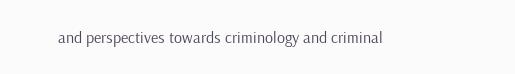and perspectives towards criminology and criminal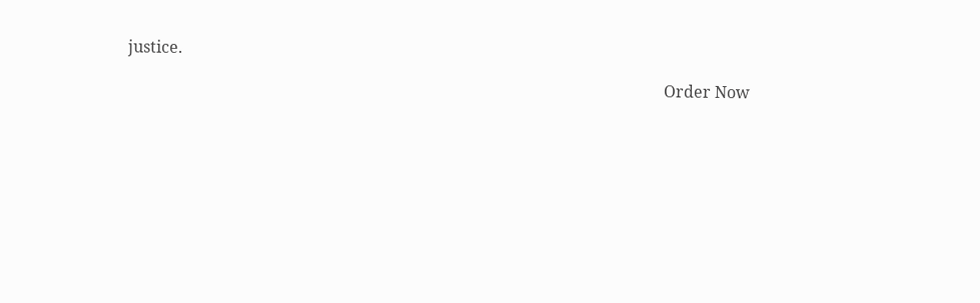justice.

                                                                                                                                      Order Now